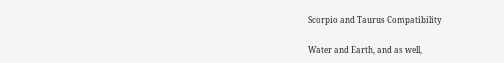Scorpio and Taurus Compatibility

Water and Earth, and as well,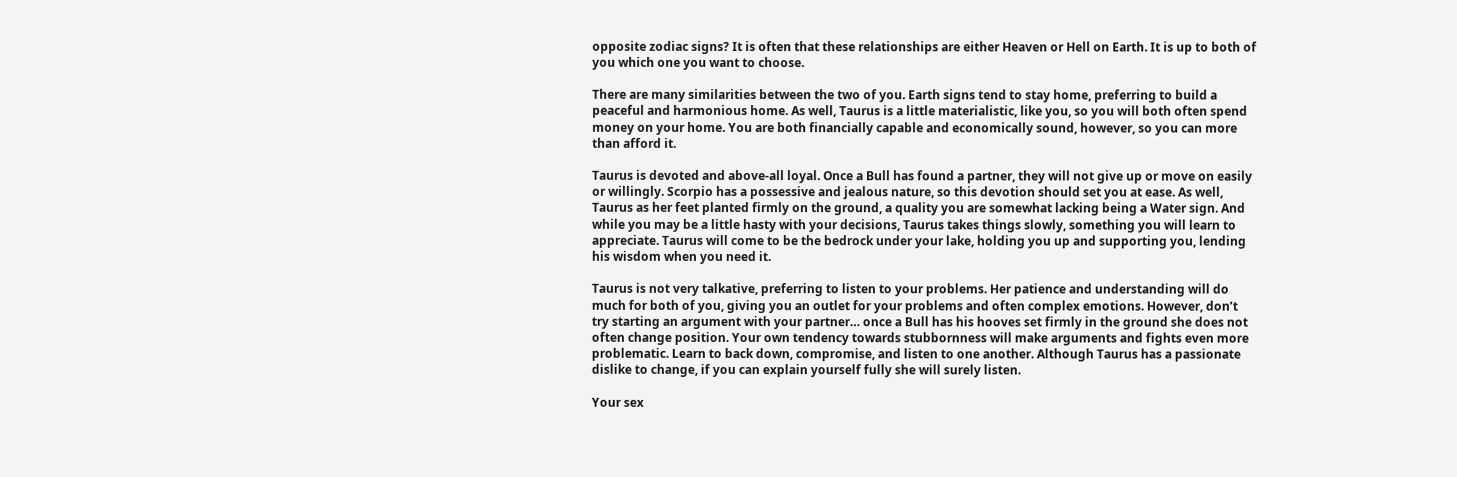opposite zodiac signs? It is often that these relationships are either Heaven or Hell on Earth. It is up to both of you which one you want to choose.

There are many similarities between the two of you. Earth signs tend to stay home, preferring to build a peaceful and harmonious home. As well, Taurus is a little materialistic, like you, so you will both often spend money on your home. You are both financially capable and economically sound, however, so you can more than afford it.

Taurus is devoted and above-all loyal. Once a Bull has found a partner, they will not give up or move on easily or willingly. Scorpio has a possessive and jealous nature, so this devotion should set you at ease. As well, Taurus as her feet planted firmly on the ground, a quality you are somewhat lacking being a Water sign. And while you may be a little hasty with your decisions, Taurus takes things slowly, something you will learn to appreciate. Taurus will come to be the bedrock under your lake, holding you up and supporting you, lending his wisdom when you need it.

Taurus is not very talkative, preferring to listen to your problems. Her patience and understanding will do much for both of you, giving you an outlet for your problems and often complex emotions. However, don’t try starting an argument with your partner… once a Bull has his hooves set firmly in the ground she does not often change position. Your own tendency towards stubbornness will make arguments and fights even more problematic. Learn to back down, compromise, and listen to one another. Although Taurus has a passionate dislike to change, if you can explain yourself fully she will surely listen.

Your sex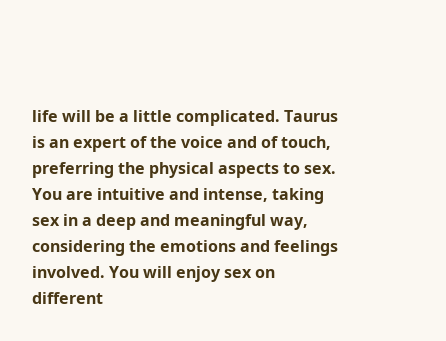life will be a little complicated. Taurus is an expert of the voice and of touch, preferring the physical aspects to sex. You are intuitive and intense, taking sex in a deep and meaningful way, considering the emotions and feelings involved. You will enjoy sex on different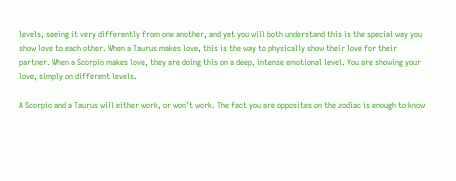levels, seeing it very differently from one another, and yet you will both understand this is the special way you show love to each other. When a Taurus makes love, this is the way to physically show their love for their partner. When a Scorpio makes love, they are doing this on a deep, intense emotional level. You are showing your love, simply on different levels.

A Scorpio and a Taurus will either work, or won’t work. The fact you are opposites on the zodiac is enough to know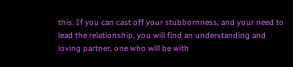this. If you can cast off your stubbornness, and your need to lead the relationship, you will find an understanding and loving partner, one who will be with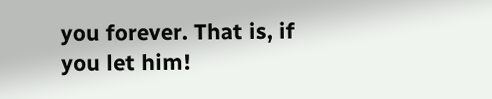you forever. That is, if you let him!